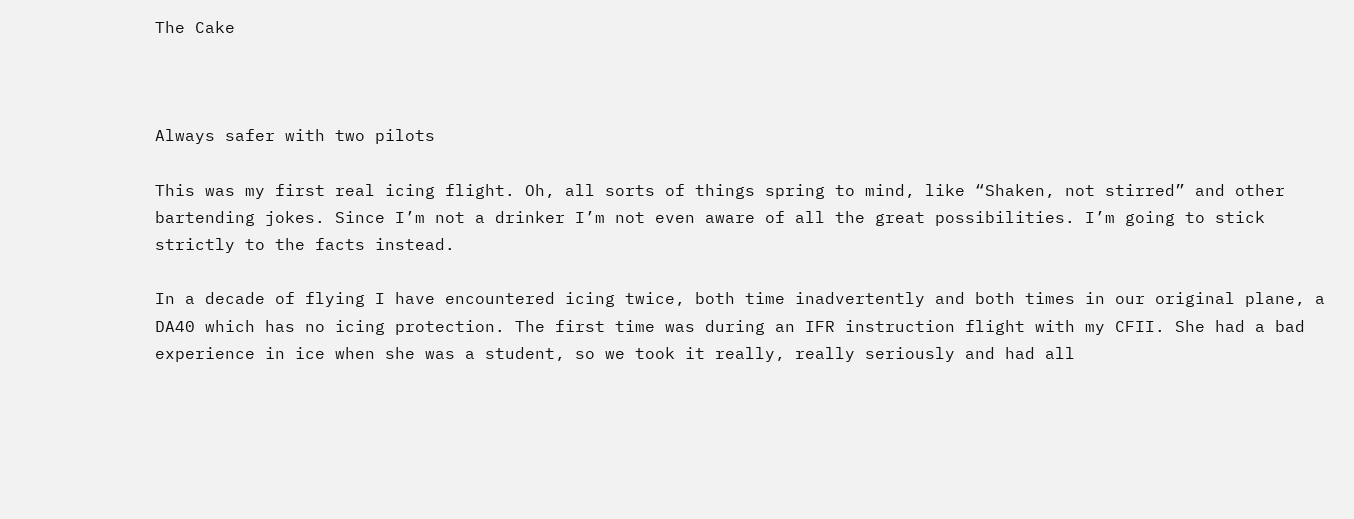The Cake



Always safer with two pilots

This was my first real icing flight. Oh, all sorts of things spring to mind, like “Shaken, not stirred” and other bartending jokes. Since I’m not a drinker I’m not even aware of all the great possibilities. I’m going to stick strictly to the facts instead.

In a decade of flying I have encountered icing twice, both time inadvertently and both times in our original plane, a DA40 which has no icing protection. The first time was during an IFR instruction flight with my CFII. She had a bad experience in ice when she was a student, so we took it really, really seriously and had all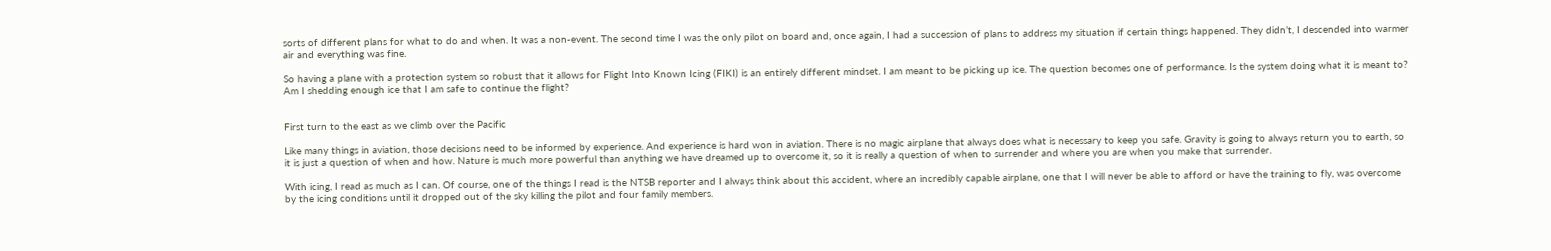sorts of different plans for what to do and when. It was a non-event. The second time I was the only pilot on board and, once again, I had a succession of plans to address my situation if certain things happened. They didn’t, I descended into warmer air and everything was fine.

So having a plane with a protection system so robust that it allows for Flight Into Known Icing (FIKI) is an entirely different mindset. I am meant to be picking up ice. The question becomes one of performance. Is the system doing what it is meant to? Am I shedding enough ice that I am safe to continue the flight?


First turn to the east as we climb over the Pacific

Like many things in aviation, those decisions need to be informed by experience. And experience is hard won in aviation. There is no magic airplane that always does what is necessary to keep you safe. Gravity is going to always return you to earth, so it is just a question of when and how. Nature is much more powerful than anything we have dreamed up to overcome it, so it is really a question of when to surrender and where you are when you make that surrender.

With icing, I read as much as I can. Of course, one of the things I read is the NTSB reporter and I always think about this accident, where an incredibly capable airplane, one that I will never be able to afford or have the training to fly, was overcome by the icing conditions until it dropped out of the sky killing the pilot and four family members.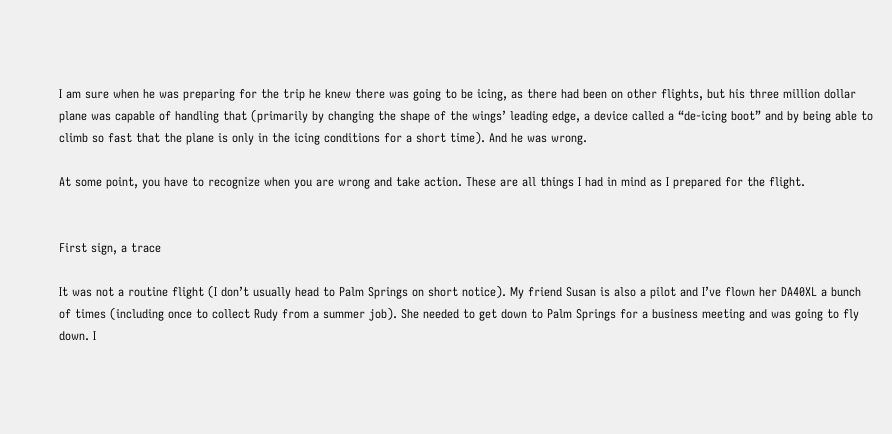I am sure when he was preparing for the trip he knew there was going to be icing, as there had been on other flights, but his three million dollar plane was capable of handling that (primarily by changing the shape of the wings’ leading edge, a device called a “de-icing boot” and by being able to climb so fast that the plane is only in the icing conditions for a short time). And he was wrong.

At some point, you have to recognize when you are wrong and take action. These are all things I had in mind as I prepared for the flight.


First sign, a trace

It was not a routine flight (I don’t usually head to Palm Springs on short notice). My friend Susan is also a pilot and I’ve flown her DA40XL a bunch of times (including once to collect Rudy from a summer job). She needed to get down to Palm Springs for a business meeting and was going to fly down. I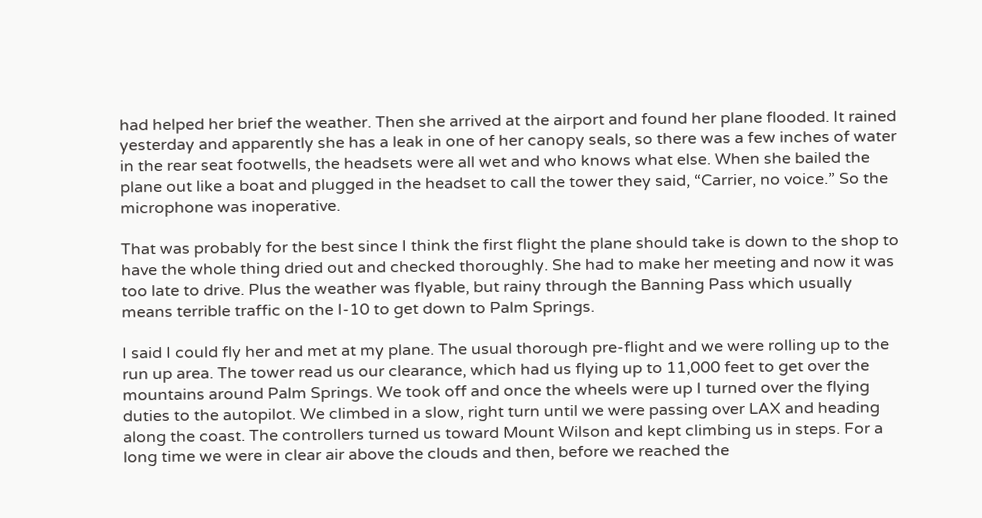had helped her brief the weather. Then she arrived at the airport and found her plane flooded. It rained yesterday and apparently she has a leak in one of her canopy seals, so there was a few inches of water in the rear seat footwells, the headsets were all wet and who knows what else. When she bailed the plane out like a boat and plugged in the headset to call the tower they said, “Carrier, no voice.” So the microphone was inoperative.

That was probably for the best since I think the first flight the plane should take is down to the shop to have the whole thing dried out and checked thoroughly. She had to make her meeting and now it was too late to drive. Plus the weather was flyable, but rainy through the Banning Pass which usually means terrible traffic on the I-10 to get down to Palm Springs.

I said I could fly her and met at my plane. The usual thorough pre-flight and we were rolling up to the run up area. The tower read us our clearance, which had us flying up to 11,000 feet to get over the mountains around Palm Springs. We took off and once the wheels were up I turned over the flying duties to the autopilot. We climbed in a slow, right turn until we were passing over LAX and heading along the coast. The controllers turned us toward Mount Wilson and kept climbing us in steps. For a long time we were in clear air above the clouds and then, before we reached the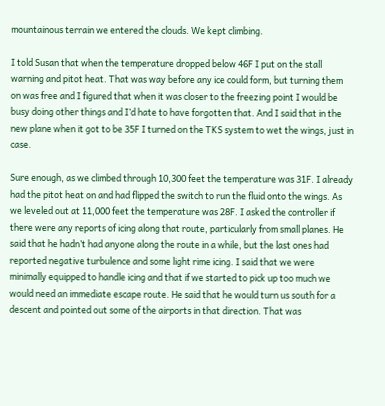mountainous terrain we entered the clouds. We kept climbing.

I told Susan that when the temperature dropped below 46F I put on the stall warning and pitot heat. That was way before any ice could form, but turning them on was free and I figured that when it was closer to the freezing point I would be busy doing other things and I’d hate to have forgotten that. And I said that in the new plane when it got to be 35F I turned on the TKS system to wet the wings, just in case.

Sure enough, as we climbed through 10,300 feet the temperature was 31F. I already had the pitot heat on and had flipped the switch to run the fluid onto the wings. As we leveled out at 11,000 feet the temperature was 28F. I asked the controller if there were any reports of icing along that route, particularly from small planes. He said that he hadn’t had anyone along the route in a while, but the last ones had reported negative turbulence and some light rime icing. I said that we were minimally equipped to handle icing and that if we started to pick up too much we would need an immediate escape route. He said that he would turn us south for a descent and pointed out some of the airports in that direction. That was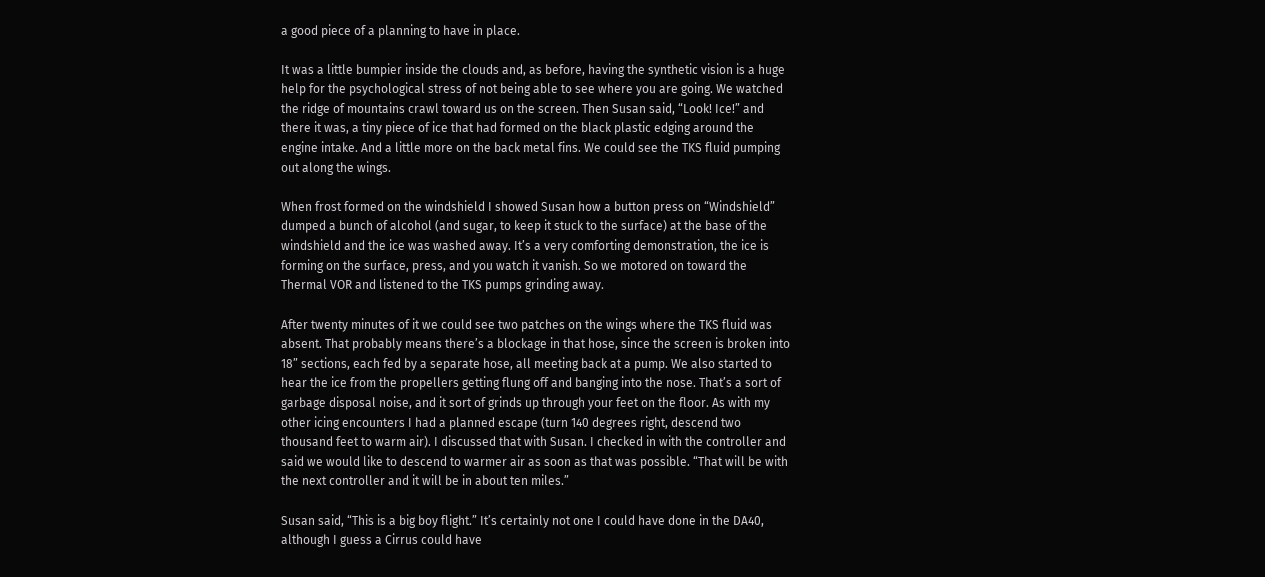a good piece of a planning to have in place.

It was a little bumpier inside the clouds and, as before, having the synthetic vision is a huge help for the psychological stress of not being able to see where you are going. We watched the ridge of mountains crawl toward us on the screen. Then Susan said, “Look! Ice!” and there it was, a tiny piece of ice that had formed on the black plastic edging around the engine intake. And a little more on the back metal fins. We could see the TKS fluid pumping out along the wings.

When frost formed on the windshield I showed Susan how a button press on “Windshield” dumped a bunch of alcohol (and sugar, to keep it stuck to the surface) at the base of the windshield and the ice was washed away. It’s a very comforting demonstration, the ice is forming on the surface, press, and you watch it vanish. So we motored on toward the Thermal VOR and listened to the TKS pumps grinding away.

After twenty minutes of it we could see two patches on the wings where the TKS fluid was absent. That probably means there’s a blockage in that hose, since the screen is broken into 18” sections, each fed by a separate hose, all meeting back at a pump. We also started to hear the ice from the propellers getting flung off and banging into the nose. That’s a sort of garbage disposal noise, and it sort of grinds up through your feet on the floor. As with my other icing encounters I had a planned escape (turn 140 degrees right, descend two thousand feet to warm air). I discussed that with Susan. I checked in with the controller and said we would like to descend to warmer air as soon as that was possible. “That will be with the next controller and it will be in about ten miles.”

Susan said, “This is a big boy flight.” It’s certainly not one I could have done in the DA40, although I guess a Cirrus could have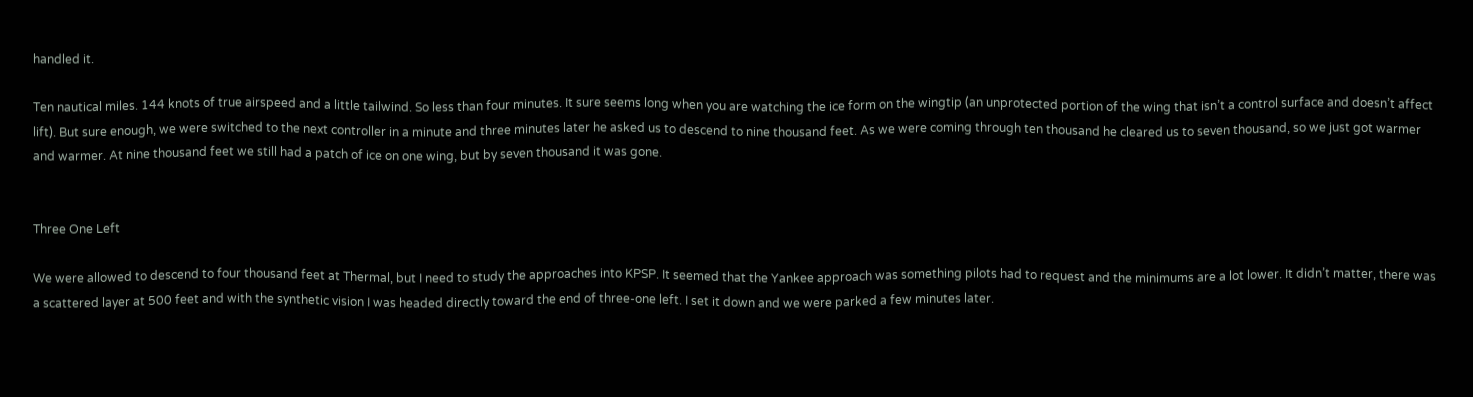handled it.

Ten nautical miles. 144 knots of true airspeed and a little tailwind. So less than four minutes. It sure seems long when you are watching the ice form on the wingtip (an unprotected portion of the wing that isn’t a control surface and doesn’t affect lift). But sure enough, we were switched to the next controller in a minute and three minutes later he asked us to descend to nine thousand feet. As we were coming through ten thousand he cleared us to seven thousand, so we just got warmer and warmer. At nine thousand feet we still had a patch of ice on one wing, but by seven thousand it was gone.


Three One Left

We were allowed to descend to four thousand feet at Thermal, but I need to study the approaches into KPSP. It seemed that the Yankee approach was something pilots had to request and the minimums are a lot lower. It didn’t matter, there was a scattered layer at 500 feet and with the synthetic vision I was headed directly toward the end of three-one left. I set it down and we were parked a few minutes later.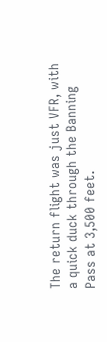The return flight was just VFR, with a quick duck through the Banning Pass at 3,500 feet.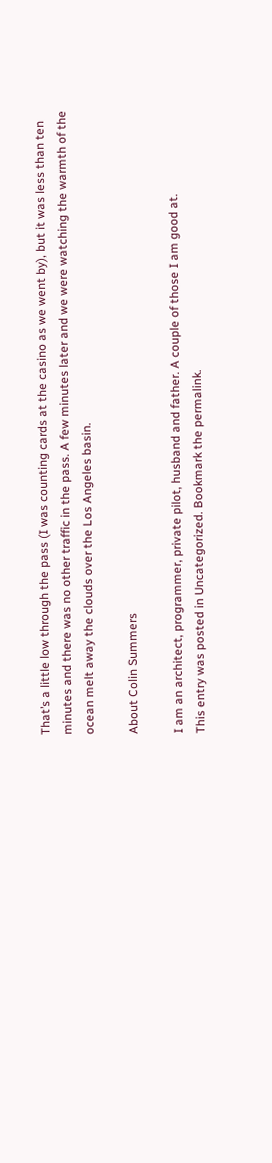That’s a little low through the pass (I was counting cards at the casino as we went by), but it was less than ten minutes and there was no other traffic in the pass. A few minutes later and we were watching the warmth of the ocean melt away the clouds over the Los Angeles basin.

About Colin Summers

I am an architect, programmer, private pilot, husband and father. A couple of those I am good at.
This entry was posted in Uncategorized. Bookmark the permalink.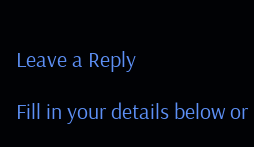Leave a Reply

Fill in your details below or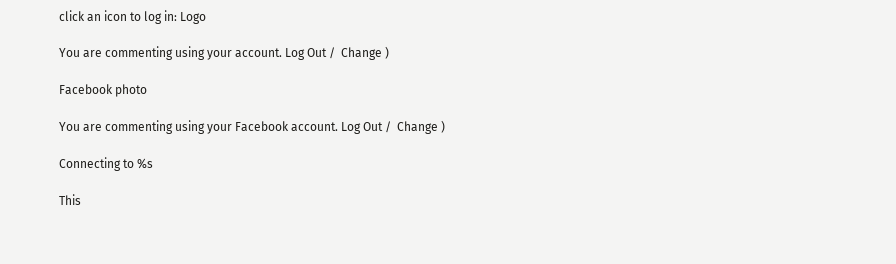click an icon to log in: Logo

You are commenting using your account. Log Out /  Change )

Facebook photo

You are commenting using your Facebook account. Log Out /  Change )

Connecting to %s

This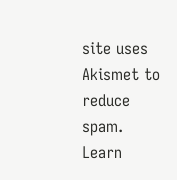site uses Akismet to reduce spam. Learn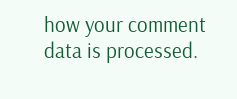how your comment data is processed.